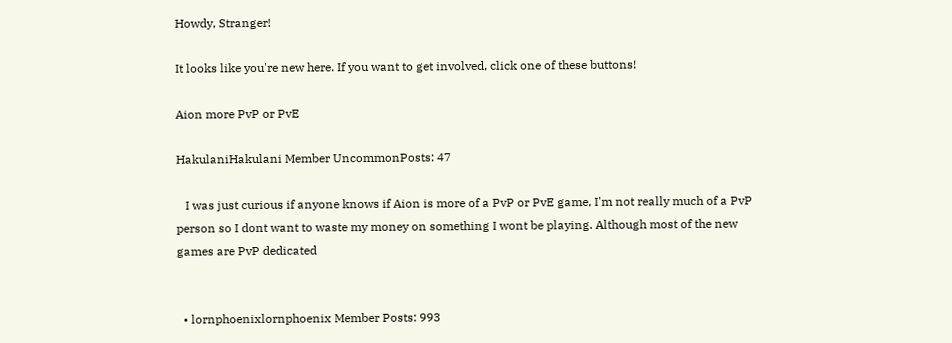Howdy, Stranger!

It looks like you're new here. If you want to get involved, click one of these buttons!

Aion more PvP or PvE

HakulaniHakulani Member UncommonPosts: 47

   I was just curious if anyone knows if Aion is more of a PvP or PvE game, I'm not really much of a PvP person so I dont want to waste my money on something I wont be playing. Although most of the new games are PvP dedicated


  • lornphoenixlornphoenix Member Posts: 993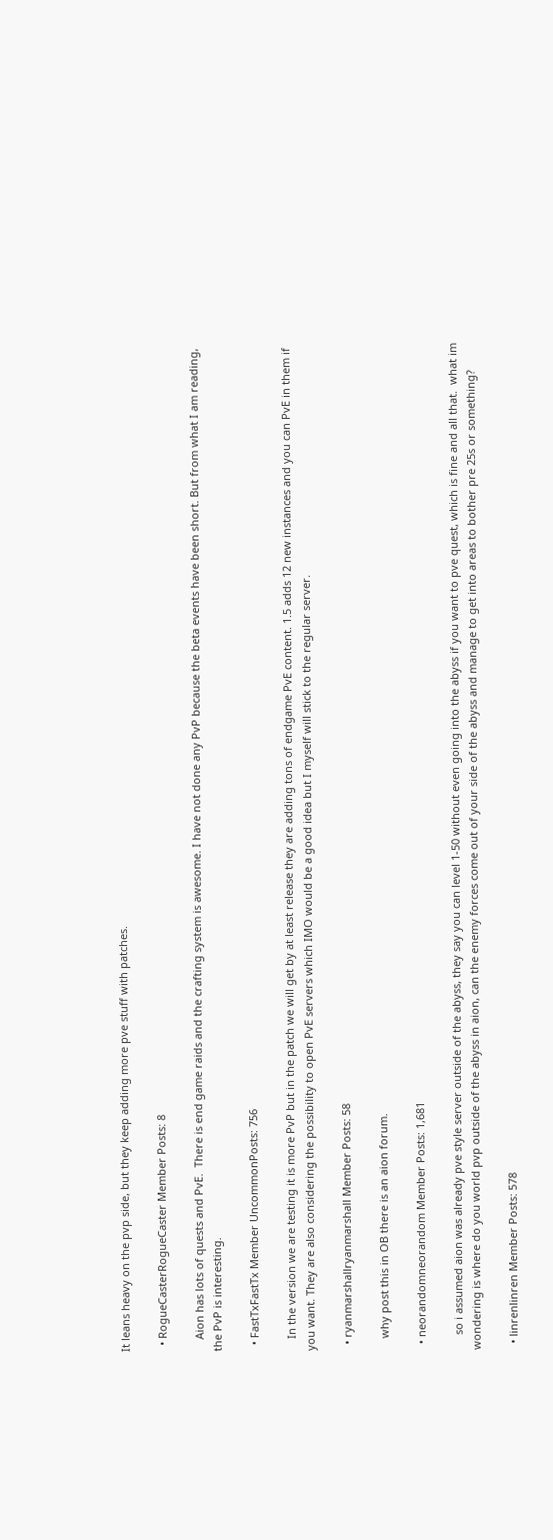It leans heavy on the pvp side, but they keep adding more pve stuff with patches.

  • RogueCasterRogueCaster Member Posts: 8

    Aion has lots of quests and PvE.  There is end game raids and the crafting system is awesome. I have not done any PvP because the beta events have been short. But from what I am reading, the PvP is interesting.

  • FastTxFastTx Member UncommonPosts: 756

    In the version we are testing it is more PvP but in the patch we will get by at least release they are adding tons of endgame PvE content. 1.5 adds 12 new instances and you can PvE in them if you want. They are also considering the possibility to open PvE servers which IMO would be a good idea but I myself will stick to the regular server.

  • ryanmarshallryanmarshall Member Posts: 58

    why post this in OB there is an aion forum.

  • neorandomneorandom Member Posts: 1,681

     so i assumed aion was already pve style server outside of the abyss, they say you can level 1-50 without even going into the abyss if you want to pve quest, which is fine and all that.  what im wondering is where do you world pvp outside of the abyss in aion, can the enemy forces come out of your side of the abyss and manage to get into areas to bother pre 25s or something?

  • linrenlinren Member Posts: 578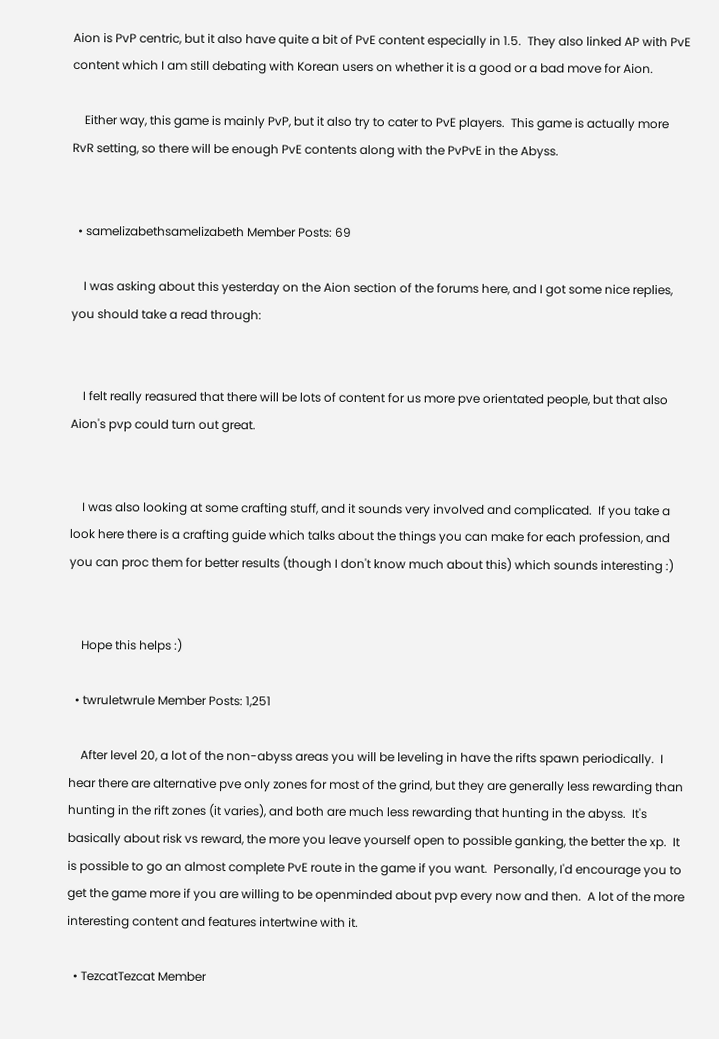Aion is PvP centric, but it also have quite a bit of PvE content especially in 1.5.  They also linked AP with PvE content which I am still debating with Korean users on whether it is a good or a bad move for Aion.

    Either way, this game is mainly PvP, but it also try to cater to PvE players.  This game is actually more RvR setting, so there will be enough PvE contents along with the PvPvE in the Abyss.


  • samelizabethsamelizabeth Member Posts: 69

    I was asking about this yesterday on the Aion section of the forums here, and I got some nice replies, you should take a read through:


    I felt really reasured that there will be lots of content for us more pve orientated people, but that also Aion's pvp could turn out great.


    I was also looking at some crafting stuff, and it sounds very involved and complicated.  If you take a look here there is a crafting guide which talks about the things you can make for each profession, and you can proc them for better results (though I don't know much about this) which sounds interesting :)


    Hope this helps :)

  • twruletwrule Member Posts: 1,251

    After level 20, a lot of the non-abyss areas you will be leveling in have the rifts spawn periodically.  I hear there are alternative pve only zones for most of the grind, but they are generally less rewarding than hunting in the rift zones (it varies), and both are much less rewarding that hunting in the abyss.  It's basically about risk vs reward, the more you leave yourself open to possible ganking, the better the xp.  It is possible to go an almost complete PvE route in the game if you want.  Personally, I'd encourage you to get the game more if you are willing to be openminded about pvp every now and then.  A lot of the more interesting content and features intertwine with it.

  • TezcatTezcat Member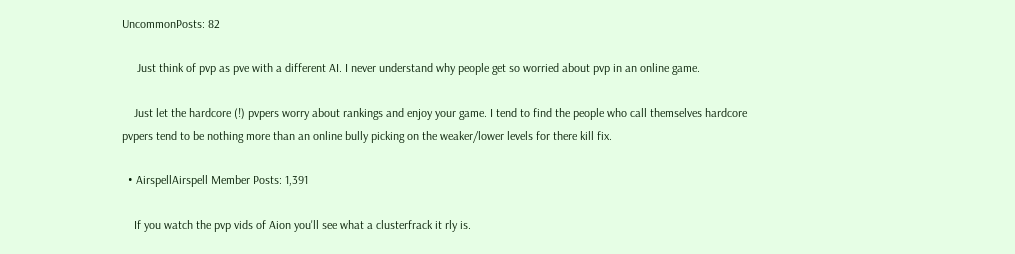UncommonPosts: 82

     Just think of pvp as pve with a different AI. I never understand why people get so worried about pvp in an online game.

    Just let the hardcore (!) pvpers worry about rankings and enjoy your game. I tend to find the people who call themselves hardcore pvpers tend to be nothing more than an online bully picking on the weaker/lower levels for there kill fix.

  • AirspellAirspell Member Posts: 1,391

    If you watch the pvp vids of Aion you'll see what a clusterfrack it rly is.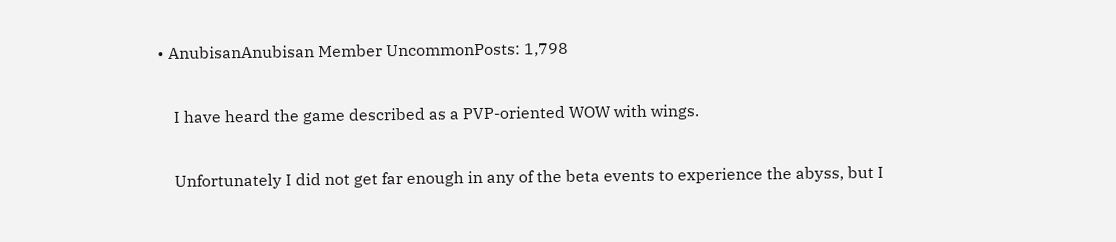• AnubisanAnubisan Member UncommonPosts: 1,798

    I have heard the game described as a PVP-oriented WOW with wings.

    Unfortunately I did not get far enough in any of the beta events to experience the abyss, but I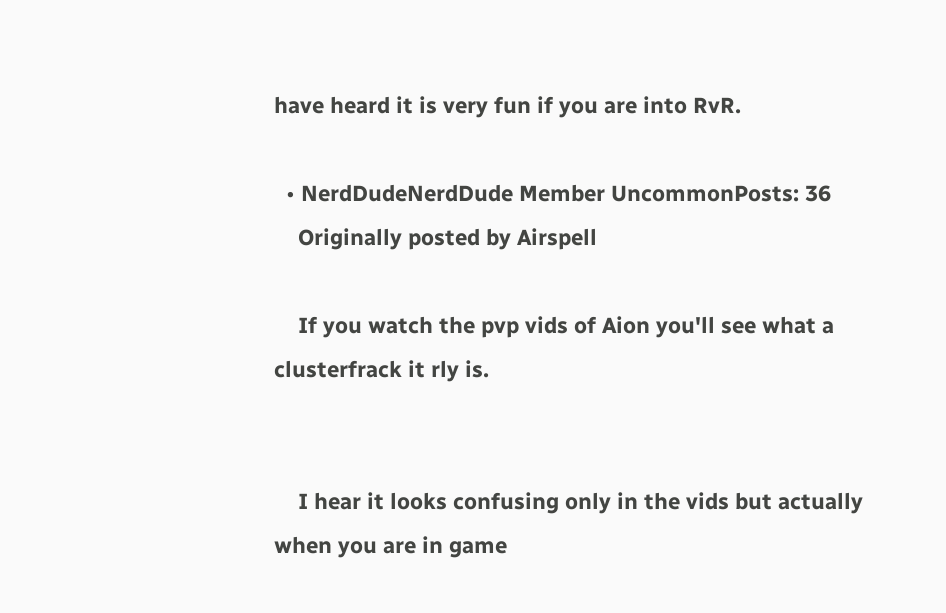have heard it is very fun if you are into RvR.

  • NerdDudeNerdDude Member UncommonPosts: 36
    Originally posted by Airspell

    If you watch the pvp vids of Aion you'll see what a clusterfrack it rly is.


    I hear it looks confusing only in the vids but actually when you are in game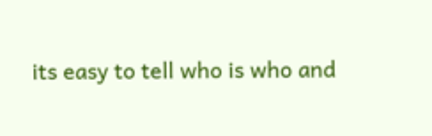its easy to tell who is who and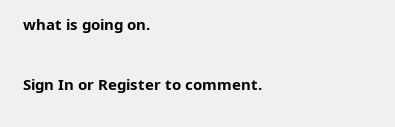what is going on.

Sign In or Register to comment.